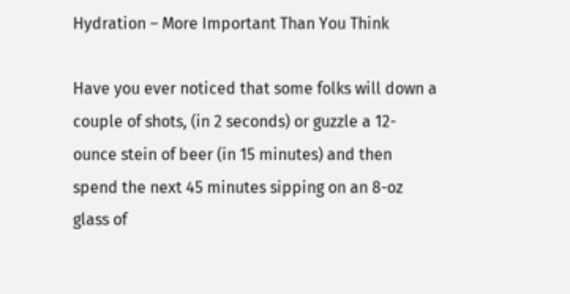Hydration – More Important Than You Think

Have you ever noticed that some folks will down a couple of shots, (in 2 seconds) or guzzle a 12- ounce stein of beer (in 15 minutes) and then spend the next 45 minutes sipping on an 8-oz glass of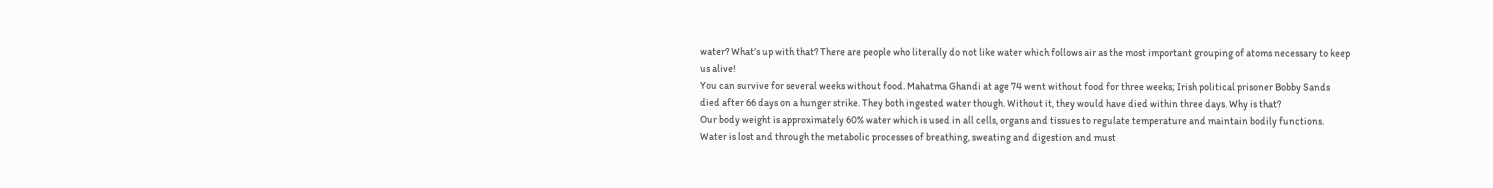water? What’s up with that? There are people who literally do not like water which follows air as the most important grouping of atoms necessary to keep us alive!
You can survive for several weeks without food. Mahatma Ghandi at age 74 went without food for three weeks; Irish political prisoner Bobby Sands died after 66 days on a hunger strike. They both ingested water though. Without it, they would have died within three days. Why is that?
Our body weight is approximately 60% water which is used in all cells, organs and tissues to regulate temperature and maintain bodily functions. Water is lost and through the metabolic processes of breathing, sweating and digestion and must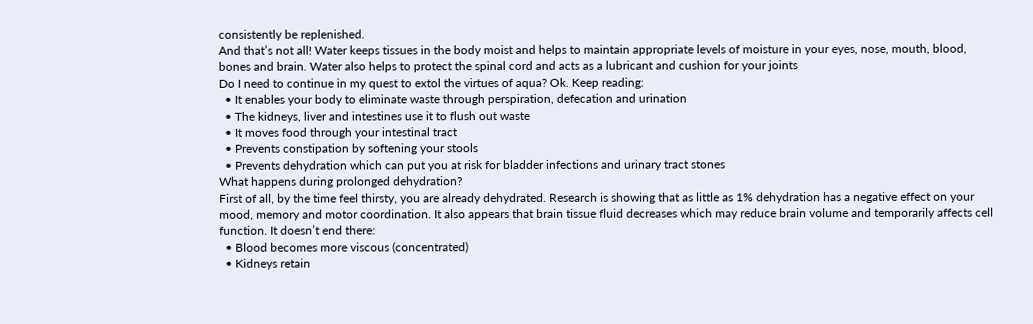consistently be replenished.
And that’s not all! Water keeps tissues in the body moist and helps to maintain appropriate levels of moisture in your eyes, nose, mouth, blood, bones and brain. Water also helps to protect the spinal cord and acts as a lubricant and cushion for your joints
Do I need to continue in my quest to extol the virtues of aqua? Ok. Keep reading:
  • It enables your body to eliminate waste through perspiration, defecation and urination
  • The kidneys, liver and intestines use it to flush out waste
  • It moves food through your intestinal tract
  • Prevents constipation by softening your stools
  • Prevents dehydration which can put you at risk for bladder infections and urinary tract stones
What happens during prolonged dehydration?
First of all, by the time feel thirsty, you are already dehydrated. Research is showing that as little as 1% dehydration has a negative effect on your mood, memory and motor coordination. It also appears that brain tissue fluid decreases which may reduce brain volume and temporarily affects cell function. It doesn’t end there:
  • Blood becomes more viscous (concentrated)
  • Kidneys retain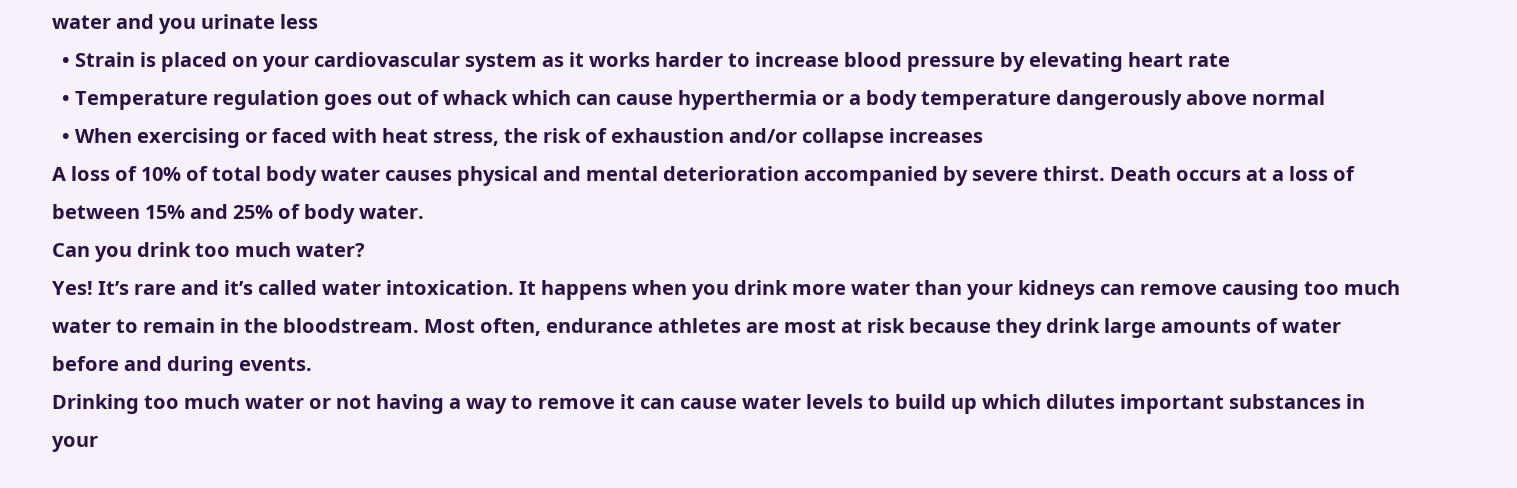water and you urinate less
  • Strain is placed on your cardiovascular system as it works harder to increase blood pressure by elevating heart rate
  • Temperature regulation goes out of whack which can cause hyperthermia or a body temperature dangerously above normal
  • When exercising or faced with heat stress, the risk of exhaustion and/or collapse increases
A loss of 10% of total body water causes physical and mental deterioration accompanied by severe thirst. Death occurs at a loss of between 15% and 25% of body water.
Can you drink too much water?
Yes! It’s rare and it’s called water intoxication. It happens when you drink more water than your kidneys can remove causing too much water to remain in the bloodstream. Most often, endurance athletes are most at risk because they drink large amounts of water before and during events.
Drinking too much water or not having a way to remove it can cause water levels to build up which dilutes important substances in your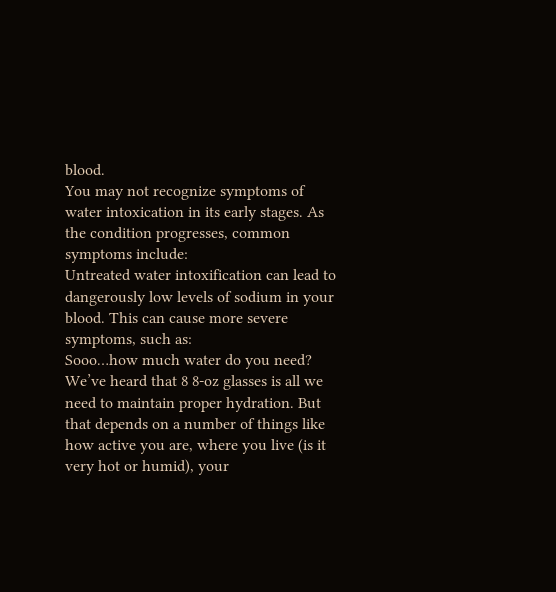blood.
You may not recognize symptoms of water intoxication in its early stages. As the condition progresses, common symptoms include:
Untreated water intoxification can lead to dangerously low levels of sodium in your blood. This can cause more severe symptoms, such as:
Sooo…how much water do you need?
We’ve heard that 8 8-oz glasses is all we need to maintain proper hydration. But that depends on a number of things like how active you are, where you live (is it very hot or humid), your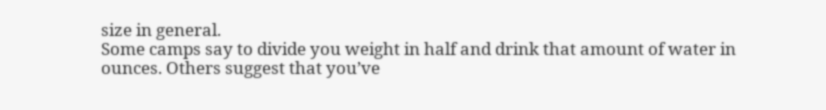size in general.
Some camps say to divide you weight in half and drink that amount of water in ounces. Others suggest that you’ve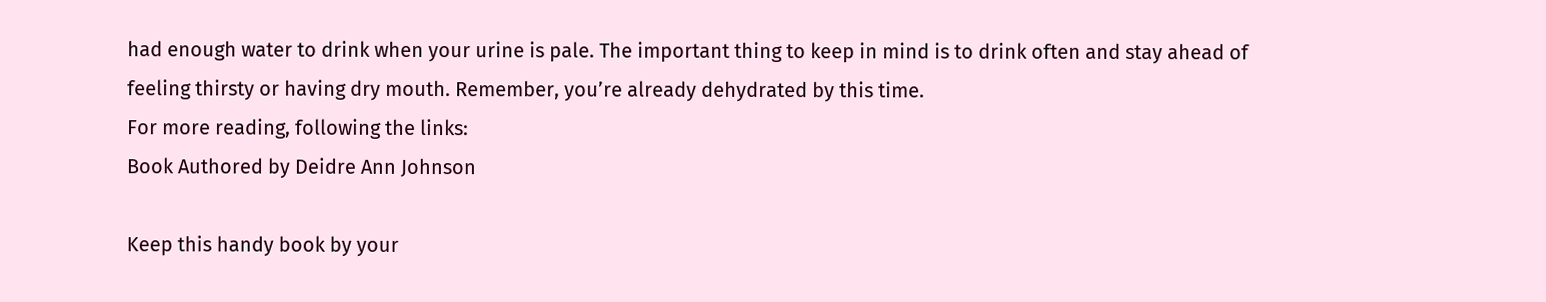had enough water to drink when your urine is pale. The important thing to keep in mind is to drink often and stay ahead of feeling thirsty or having dry mouth. Remember, you’re already dehydrated by this time.
For more reading, following the links:
Book Authored by Deidre Ann Johnson

Keep this handy book by your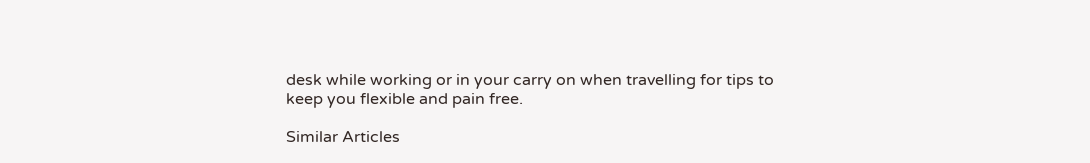desk while working or in your carry on when travelling for tips to keep you flexible and pain free.

Similar Articles